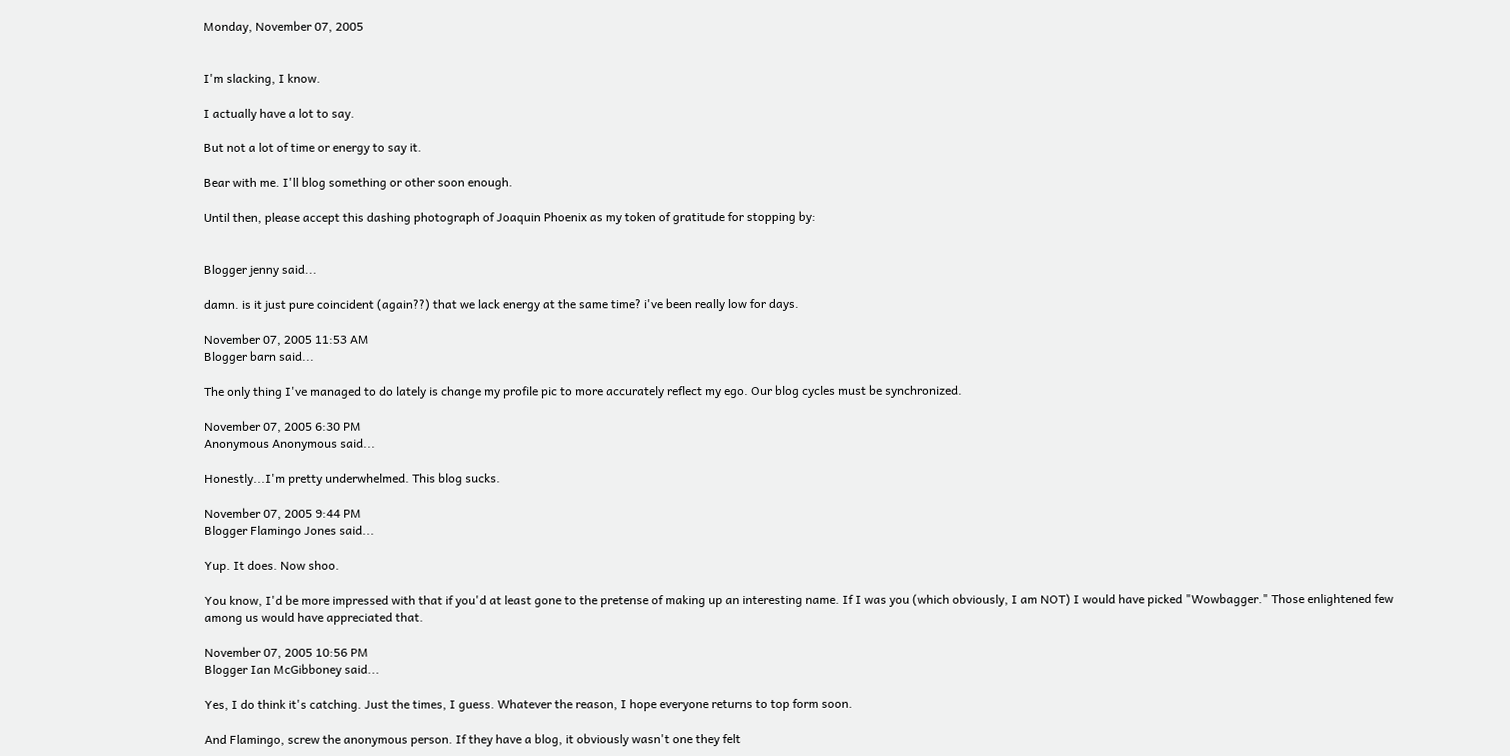Monday, November 07, 2005


I'm slacking, I know.

I actually have a lot to say.

But not a lot of time or energy to say it.

Bear with me. I'll blog something or other soon enough.

Until then, please accept this dashing photograph of Joaquin Phoenix as my token of gratitude for stopping by:


Blogger jenny said...

damn. is it just pure coincident (again??) that we lack energy at the same time? i've been really low for days.

November 07, 2005 11:53 AM
Blogger barn said...

The only thing I've managed to do lately is change my profile pic to more accurately reflect my ego. Our blog cycles must be synchronized.

November 07, 2005 6:30 PM
Anonymous Anonymous said...

Honestly...I'm pretty underwhelmed. This blog sucks.

November 07, 2005 9:44 PM
Blogger Flamingo Jones said...

Yup. It does. Now shoo.

You know, I'd be more impressed with that if you'd at least gone to the pretense of making up an interesting name. If I was you (which obviously, I am NOT) I would have picked "Wowbagger." Those enlightened few among us would have appreciated that.

November 07, 2005 10:56 PM
Blogger Ian McGibboney said...

Yes, I do think it's catching. Just the times, I guess. Whatever the reason, I hope everyone returns to top form soon.

And Flamingo, screw the anonymous person. If they have a blog, it obviously wasn't one they felt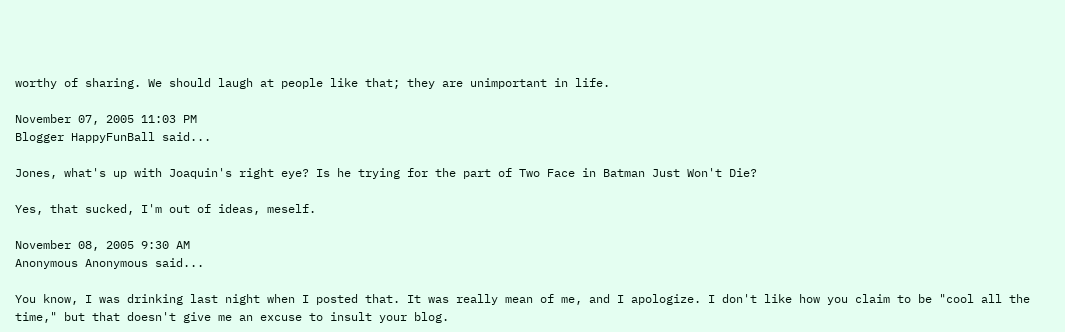worthy of sharing. We should laugh at people like that; they are unimportant in life.

November 07, 2005 11:03 PM
Blogger HappyFunBall said...

Jones, what's up with Joaquin's right eye? Is he trying for the part of Two Face in Batman Just Won't Die?

Yes, that sucked, I'm out of ideas, meself.

November 08, 2005 9:30 AM
Anonymous Anonymous said...

You know, I was drinking last night when I posted that. It was really mean of me, and I apologize. I don't like how you claim to be "cool all the time," but that doesn't give me an excuse to insult your blog.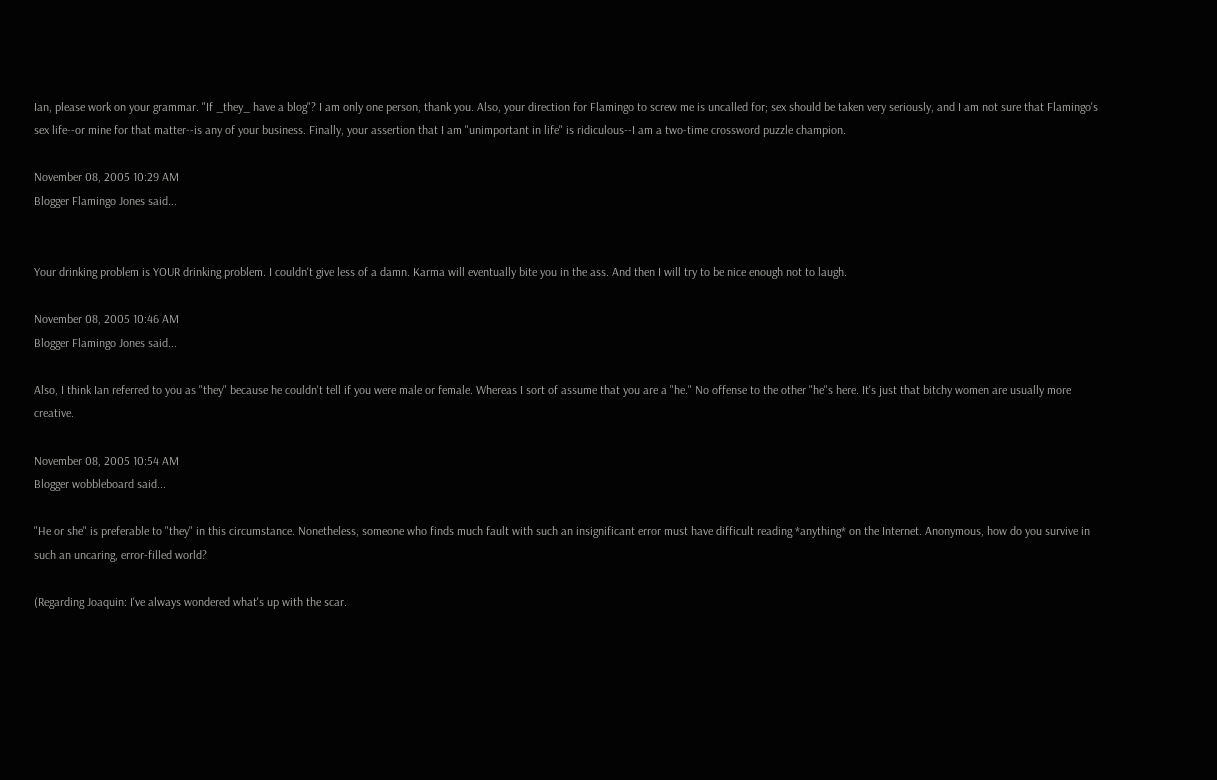Ian, please work on your grammar. "If _they_ have a blog"? I am only one person, thank you. Also, your direction for Flamingo to screw me is uncalled for; sex should be taken very seriously, and I am not sure that Flamingo's sex life--or mine for that matter--is any of your business. Finally, your assertion that I am "unimportant in life" is ridiculous--I am a two-time crossword puzzle champion.

November 08, 2005 10:29 AM
Blogger Flamingo Jones said...


Your drinking problem is YOUR drinking problem. I couldn't give less of a damn. Karma will eventually bite you in the ass. And then I will try to be nice enough not to laugh.

November 08, 2005 10:46 AM
Blogger Flamingo Jones said...

Also, I think Ian referred to you as "they" because he couldn't tell if you were male or female. Whereas I sort of assume that you are a "he." No offense to the other "he"s here. It's just that bitchy women are usually more creative.

November 08, 2005 10:54 AM
Blogger wobbleboard said...

"He or she" is preferable to "they" in this circumstance. Nonetheless, someone who finds much fault with such an insignificant error must have difficult reading *anything* on the Internet. Anonymous, how do you survive in such an uncaring, error-filled world?

(Regarding Joaquin: I've always wondered what's up with the scar.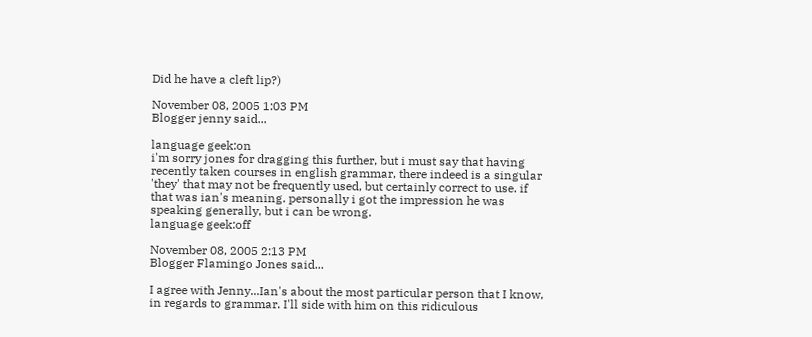Did he have a cleft lip?)

November 08, 2005 1:03 PM
Blogger jenny said...

language geek:on
i'm sorry jones for dragging this further, but i must say that having recently taken courses in english grammar, there indeed is a singular 'they' that may not be frequently used, but certainly correct to use. if that was ian's meaning. personally i got the impression he was speaking generally, but i can be wrong.
language geek:off

November 08, 2005 2:13 PM
Blogger Flamingo Jones said...

I agree with Jenny...Ian's about the most particular person that I know, in regards to grammar. I'll side with him on this ridiculous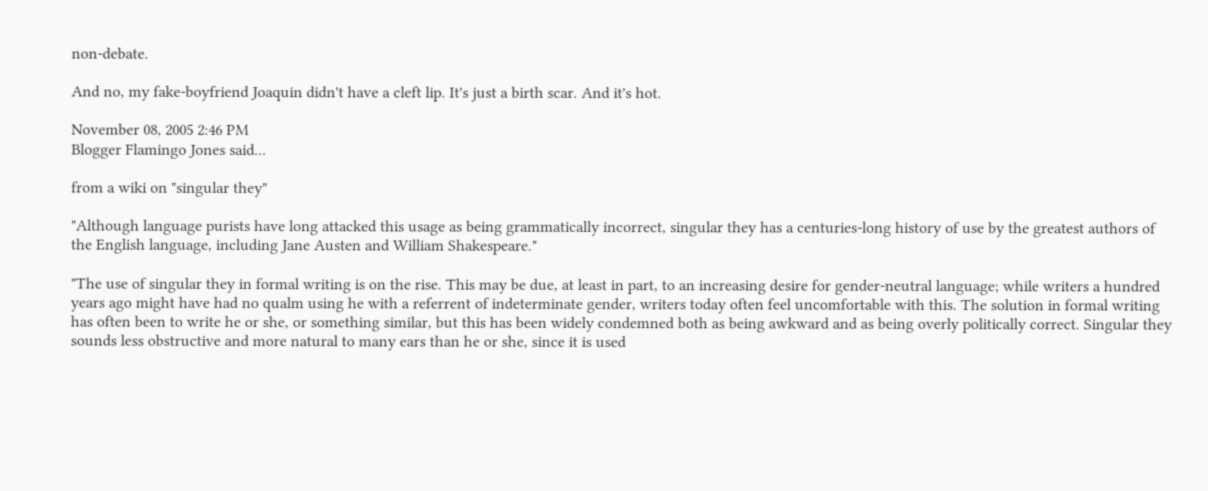non-debate.

And no, my fake-boyfriend Joaquin didn't have a cleft lip. It's just a birth scar. And it's hot.

November 08, 2005 2:46 PM
Blogger Flamingo Jones said...

from a wiki on "singular they"

"Although language purists have long attacked this usage as being grammatically incorrect, singular they has a centuries-long history of use by the greatest authors of the English language, including Jane Austen and William Shakespeare."

"The use of singular they in formal writing is on the rise. This may be due, at least in part, to an increasing desire for gender-neutral language; while writers a hundred years ago might have had no qualm using he with a referrent of indeterminate gender, writers today often feel uncomfortable with this. The solution in formal writing has often been to write he or she, or something similar, but this has been widely condemned both as being awkward and as being overly politically correct. Singular they sounds less obstructive and more natural to many ears than he or she, since it is used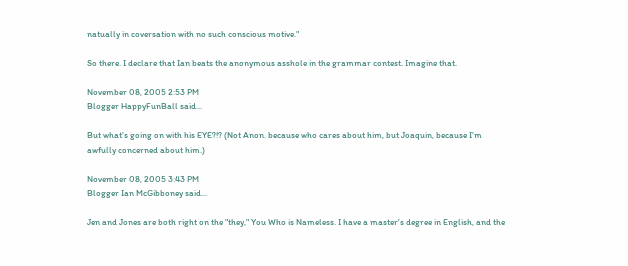natually in coversation with no such conscious motive."

So there. I declare that Ian beats the anonymous asshole in the grammar contest. Imagine that.

November 08, 2005 2:53 PM
Blogger HappyFunBall said...

But what's going on with his EYE?!? (Not Anon. because who cares about him, but Joaquin, because I'm awfully concerned about him.)

November 08, 2005 3:43 PM
Blogger Ian McGibboney said...

Jen and Jones are both right on the "they," You Who is Nameless. I have a master's degree in English, and the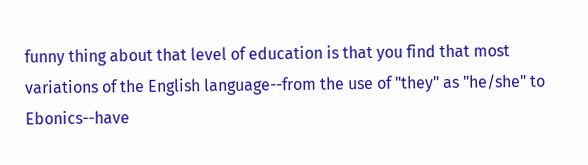funny thing about that level of education is that you find that most variations of the English language--from the use of "they" as "he/she" to Ebonics--have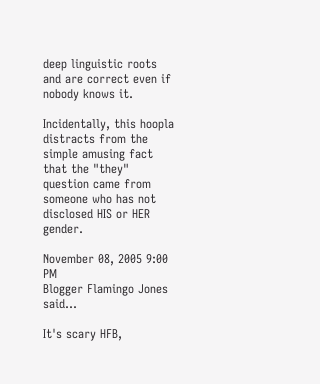deep linguistic roots and are correct even if nobody knows it.

Incidentally, this hoopla distracts from the simple amusing fact that the "they" question came from someone who has not disclosed HIS or HER gender.

November 08, 2005 9:00 PM
Blogger Flamingo Jones said...

It's scary HFB,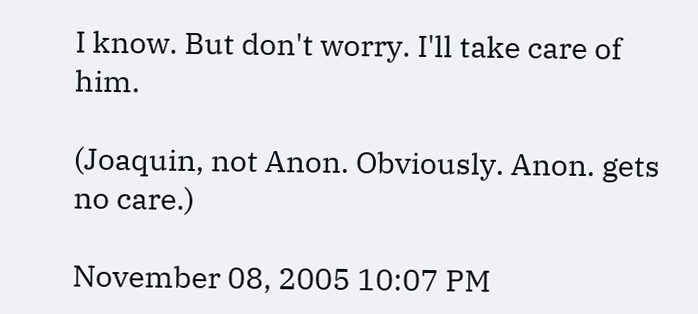I know. But don't worry. I'll take care of him.

(Joaquin, not Anon. Obviously. Anon. gets no care.)

November 08, 2005 10:07 PM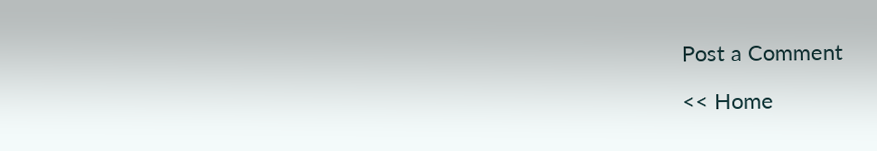Post a Comment

<< Home